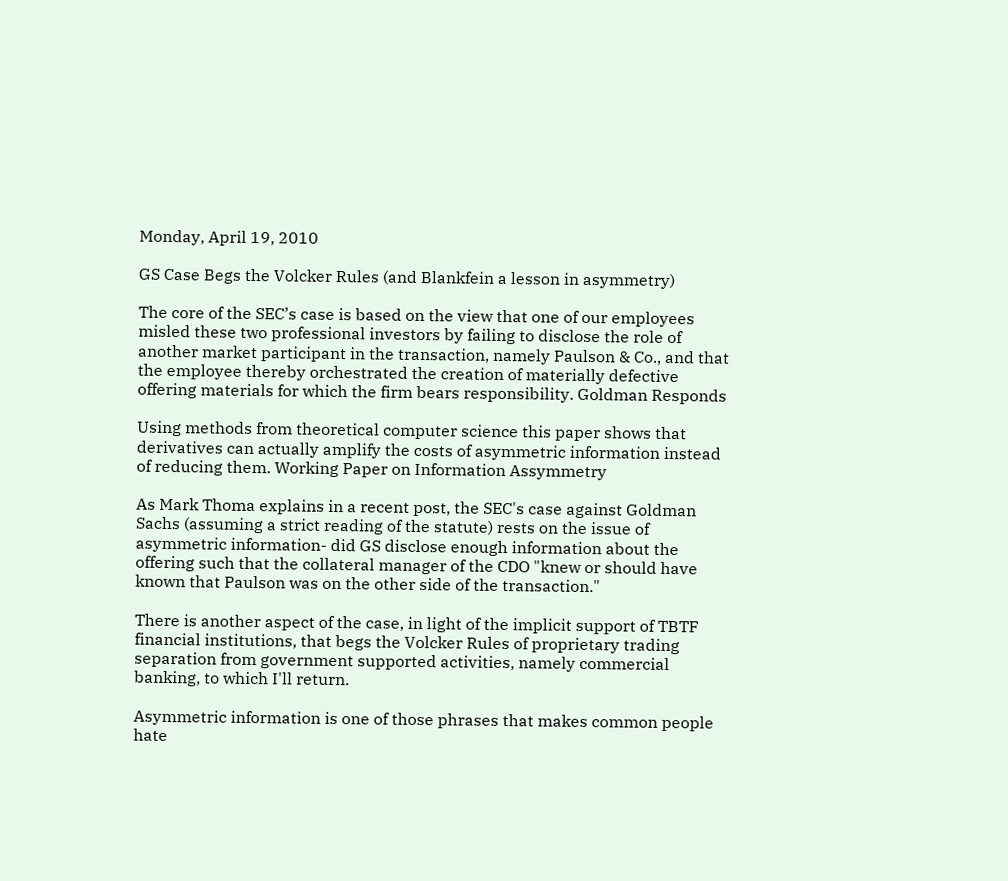Monday, April 19, 2010

GS Case Begs the Volcker Rules (and Blankfein a lesson in asymmetry)

The core of the SEC’s case is based on the view that one of our employees misled these two professional investors by failing to disclose the role of another market participant in the transaction, namely Paulson & Co., and that the employee thereby orchestrated the creation of materially defective offering materials for which the firm bears responsibility. Goldman Responds

Using methods from theoretical computer science this paper shows that derivatives can actually amplify the costs of asymmetric information instead of reducing them. Working Paper on Information Assymmetry

As Mark Thoma explains in a recent post, the SEC's case against Goldman Sachs (assuming a strict reading of the statute) rests on the issue of asymmetric information- did GS disclose enough information about the offering such that the collateral manager of the CDO "knew or should have known that Paulson was on the other side of the transaction."

There is another aspect of the case, in light of the implicit support of TBTF financial institutions, that begs the Volcker Rules of proprietary trading separation from government supported activities, namely commercial banking, to which I'll return.

Asymmetric information is one of those phrases that makes common people hate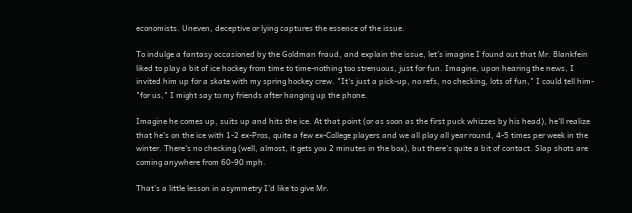economists. Uneven, deceptive or lying captures the essence of the issue.

To indulge a fantasy occasioned by the Goldman fraud, and explain the issue, let's imagine I found out that Mr. Blankfein liked to play a bit of ice hockey from time to time-nothing too strenuous, just for fun. Imagine, upon hearing the news, I invited him up for a skate with my spring hockey crew. "It's just a pick-up, no refs, no checking, lots of fun," I could tell him- "for us," I might say to my friends after hanging up the phone.

Imagine he comes up, suits up and hits the ice. At that point (or as soon as the first puck whizzes by his head), he'll realize that he's on the ice with 1-2 ex-Pros, quite a few ex-College players and we all play all year round, 4-5 times per week in the winter. There's no checking (well, almost, it gets you 2 minutes in the box), but there's quite a bit of contact. Slap shots are coming anywhere from 60-90 mph.

That's a little lesson in asymmetry I'd like to give Mr.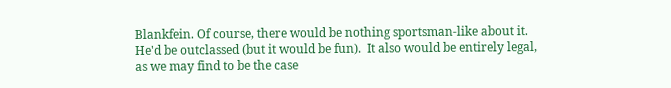Blankfein. Of course, there would be nothing sportsman-like about it. He'd be outclassed (but it would be fun).  It also would be entirely legal, as we may find to be the case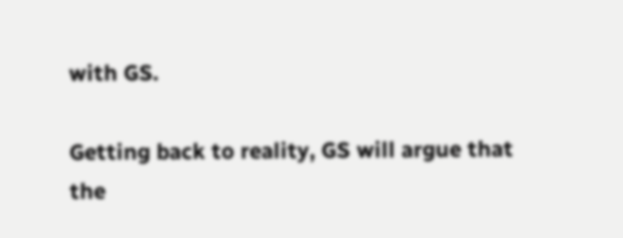with GS.

Getting back to reality, GS will argue that the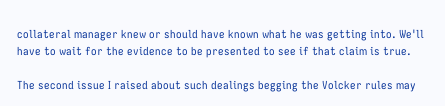collateral manager knew or should have known what he was getting into. We'll have to wait for the evidence to be presented to see if that claim is true.

The second issue I raised about such dealings begging the Volcker rules may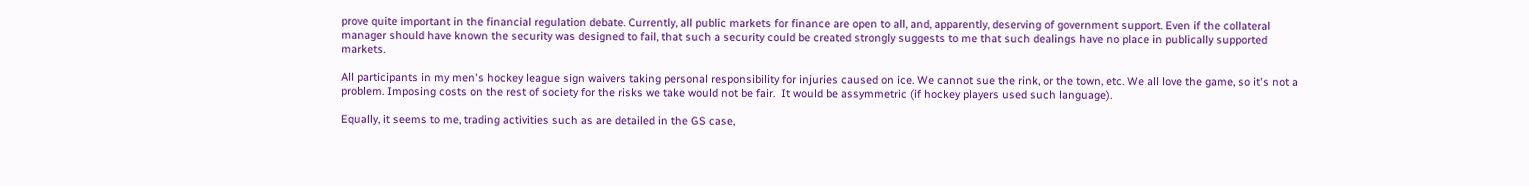prove quite important in the financial regulation debate. Currently, all public markets for finance are open to all, and, apparently, deserving of government support. Even if the collateral manager should have known the security was designed to fail, that such a security could be created strongly suggests to me that such dealings have no place in publically supported markets.

All participants in my men's hockey league sign waivers taking personal responsibility for injuries caused on ice. We cannot sue the rink, or the town, etc. We all love the game, so it's not a problem. Imposing costs on the rest of society for the risks we take would not be fair.  It would be assymmetric (if hockey players used such language).

Equally, it seems to me, trading activities such as are detailed in the GS case,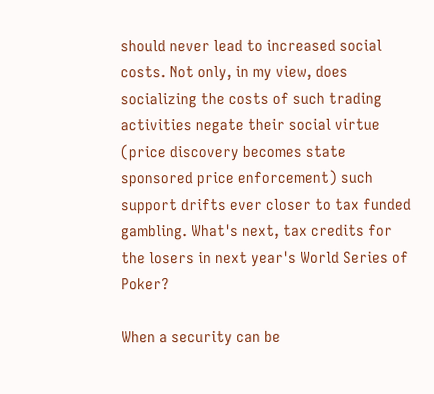should never lead to increased social costs. Not only, in my view, does socializing the costs of such trading activities negate their social virtue (price discovery becomes state sponsored price enforcement) such support drifts ever closer to tax funded gambling. What's next, tax credits for the losers in next year's World Series of Poker?

When a security can be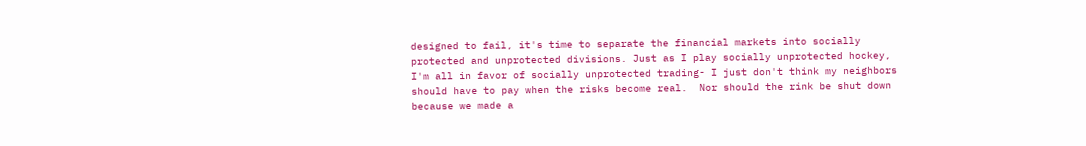designed to fail, it's time to separate the financial markets into socially protected and unprotected divisions. Just as I play socially unprotected hockey, I'm all in favor of socially unprotected trading- I just don't think my neighbors should have to pay when the risks become real.  Nor should the rink be shut down because we made a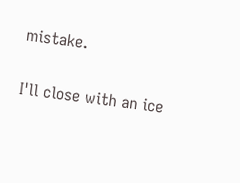mistake.

I'll close with an ice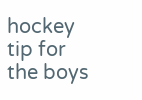hockey tip for the boys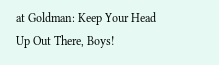at Goldman: Keep Your Head Up Out There, Boys!